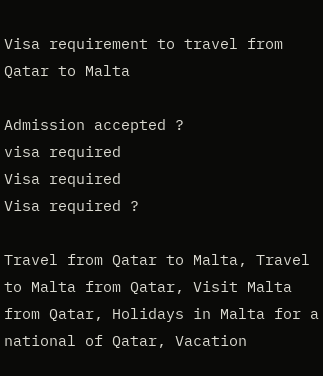Visa requirement to travel from Qatar to Malta

Admission accepted ?
visa required
Visa required
Visa required ?

Travel from Qatar to Malta, Travel to Malta from Qatar, Visit Malta from Qatar, Holidays in Malta for a national of Qatar, Vacation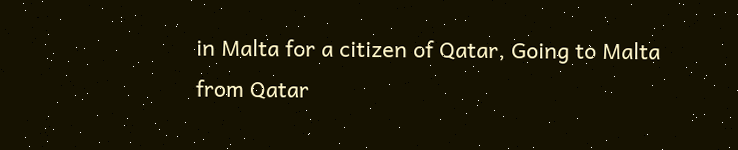in Malta for a citizen of Qatar, Going to Malta from Qatar